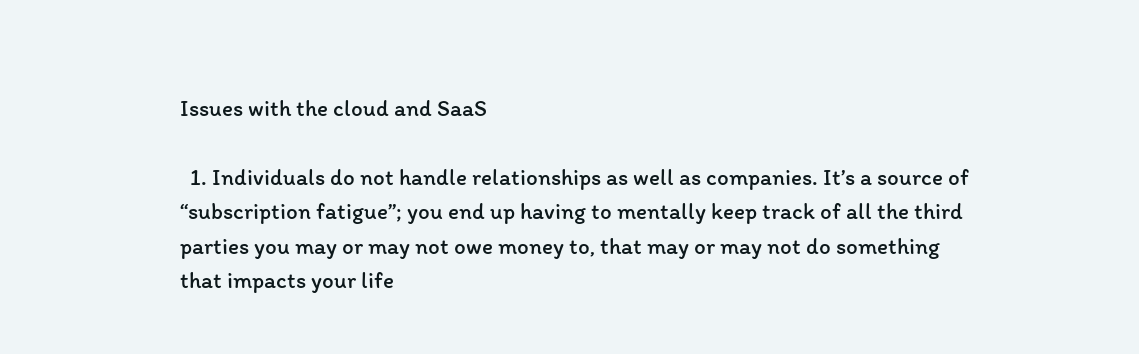Issues with the cloud and SaaS

  1. Individuals do not handle relationships as well as companies. It’s a source of “subscription fatigue”; you end up having to mentally keep track of all the third parties you may or may not owe money to, that may or may not do something that impacts your life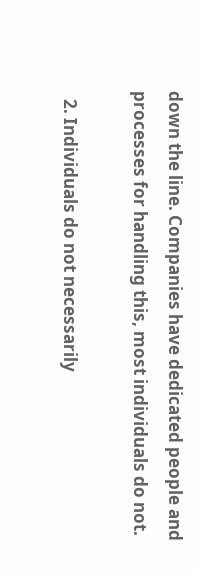down the line. Companies have dedicated people and processes for handling this, most individuals do not.

  2. Individuals do not necessarily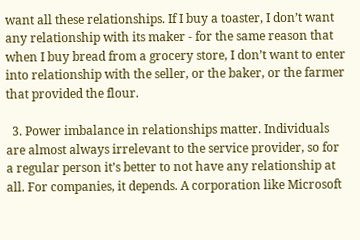want all these relationships. If I buy a toaster, I don’t want any relationship with its maker - for the same reason that when I buy bread from a grocery store, I don’t want to enter into relationship with the seller, or the baker, or the farmer that provided the flour.

  3. Power imbalance in relationships matter. Individuals are almost always irrelevant to the service provider, so for a regular person it’s better to not have any relationship at all. For companies, it depends. A corporation like Microsoft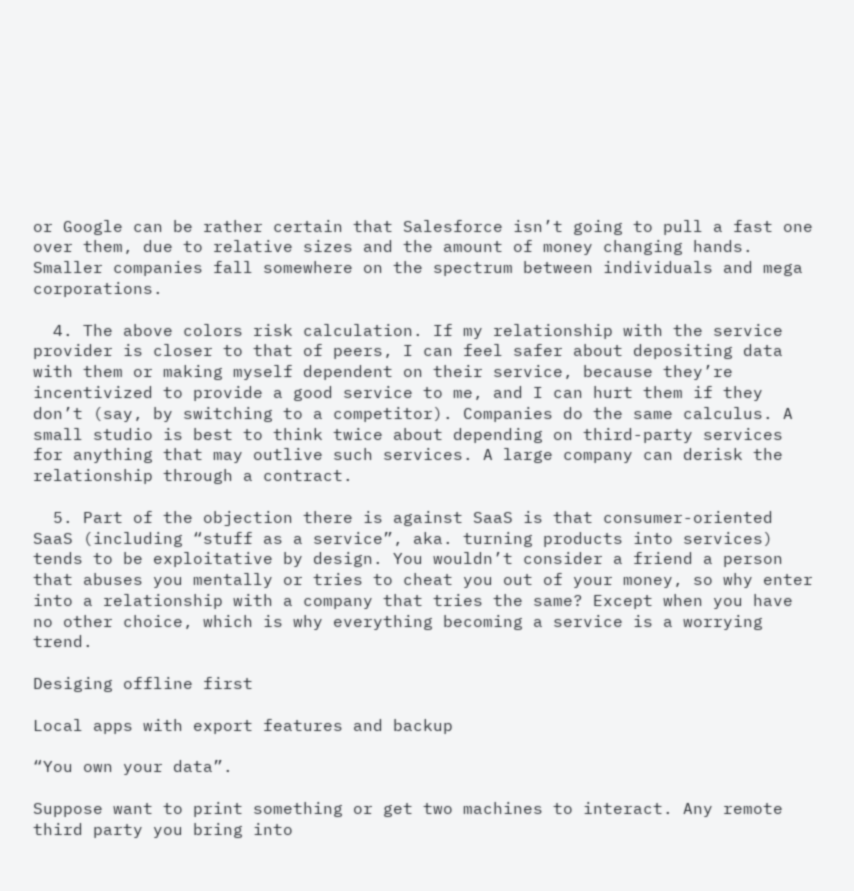or Google can be rather certain that Salesforce isn’t going to pull a fast one over them, due to relative sizes and the amount of money changing hands. Smaller companies fall somewhere on the spectrum between individuals and mega corporations.

  4. The above colors risk calculation. If my relationship with the service provider is closer to that of peers, I can feel safer about depositing data with them or making myself dependent on their service, because they’re incentivized to provide a good service to me, and I can hurt them if they don’t (say, by switching to a competitor). Companies do the same calculus. A small studio is best to think twice about depending on third-party services for anything that may outlive such services. A large company can derisk the relationship through a contract.

  5. Part of the objection there is against SaaS is that consumer-oriented SaaS (including “stuff as a service”, aka. turning products into services) tends to be exploitative by design. You wouldn’t consider a friend a person that abuses you mentally or tries to cheat you out of your money, so why enter into a relationship with a company that tries the same? Except when you have no other choice, which is why everything becoming a service is a worrying trend.

Desiging offline first

Local apps with export features and backup

“You own your data”.

Suppose want to print something or get two machines to interact. Any remote third party you bring into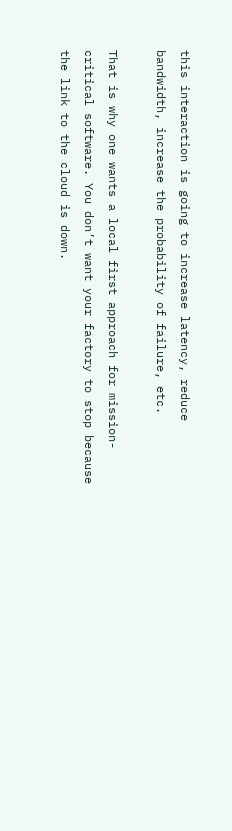this interaction is going to increase latency, reduce bandwidth, increase the probability of failure, etc.

That is why one wants a local first approach for mission-critical software. You don’t want your factory to stop because the link to the cloud is down.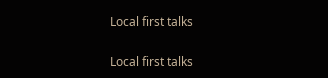Local first talks

Local first talks